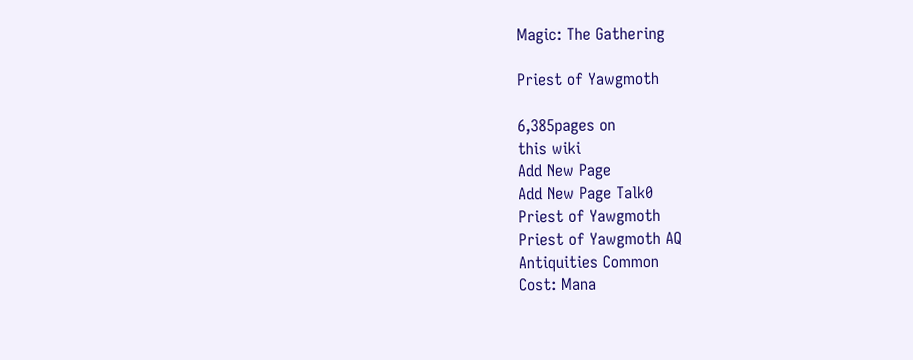Magic: The Gathering

Priest of Yawgmoth

6,385pages on
this wiki
Add New Page
Add New Page Talk0
Priest of Yawgmoth
Priest of Yawgmoth AQ
Antiquities Common
Cost: Mana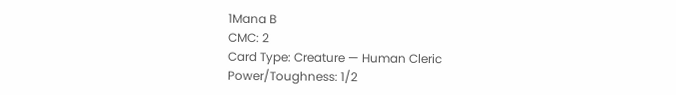1Mana B
CMC: 2
Card Type: Creature — Human Cleric
Power/Toughness: 1/2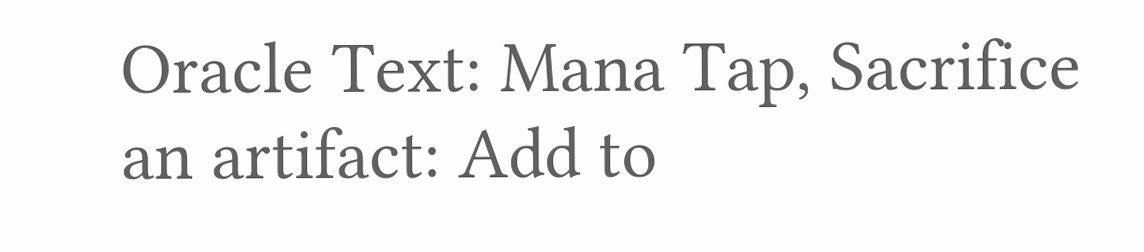Oracle Text: Mana Tap, Sacrifice an artifact: Add to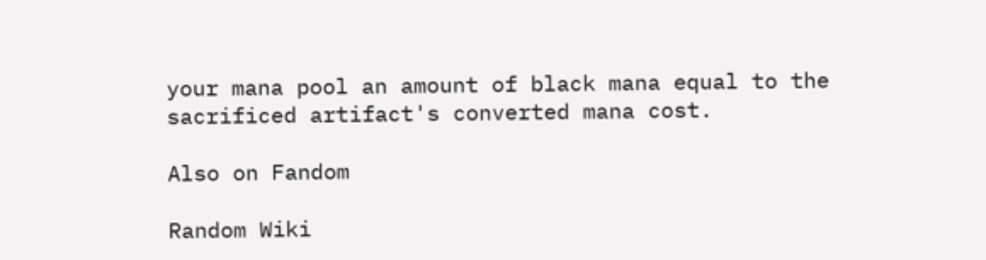your mana pool an amount of black mana equal to the sacrificed artifact's converted mana cost.

Also on Fandom

Random Wiki